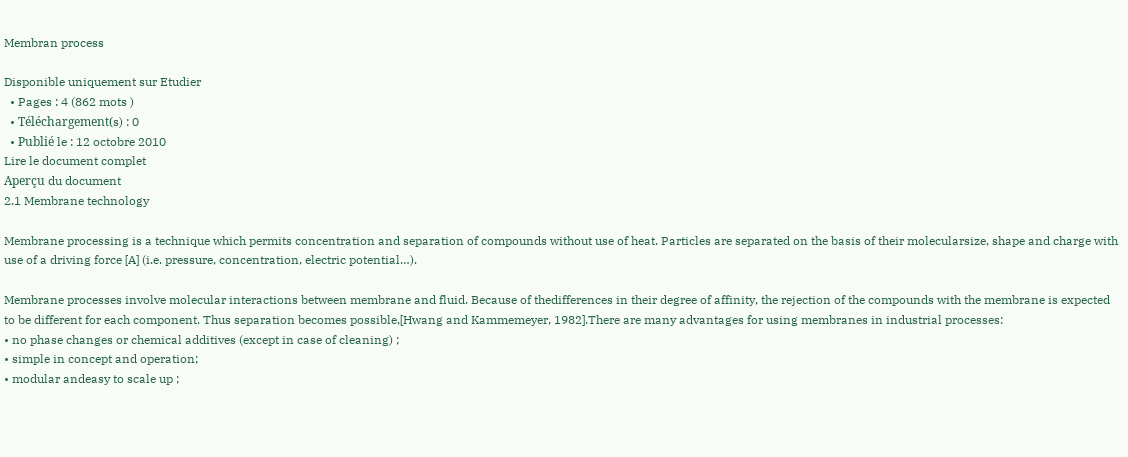Membran process

Disponible uniquement sur Etudier
  • Pages : 4 (862 mots )
  • Téléchargement(s) : 0
  • Publié le : 12 octobre 2010
Lire le document complet
Aperçu du document
2.1 Membrane technology

Membrane processing is a technique which permits concentration and separation of compounds without use of heat. Particles are separated on the basis of their molecularsize, shape and charge with use of a driving force [A] (i.e. pressure, concentration, electric potential…).

Membrane processes involve molecular interactions between membrane and fluid. Because of thedifferences in their degree of affinity, the rejection of the compounds with the membrane is expected to be different for each component. Thus separation becomes possible,[Hwang and Kammemeyer, 1982].There are many advantages for using membranes in industrial processes:
• no phase changes or chemical additives (except in case of cleaning) ;
• simple in concept and operation;
• modular andeasy to scale up ;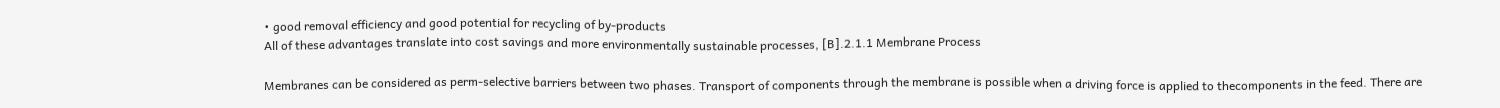• good removal efficiency and good potential for recycling of by-products
All of these advantages translate into cost savings and more environmentally sustainable processes, [B].2.1.1 Membrane Process

Membranes can be considered as perm-selective barriers between two phases. Transport of components through the membrane is possible when a driving force is applied to thecomponents in the feed. There are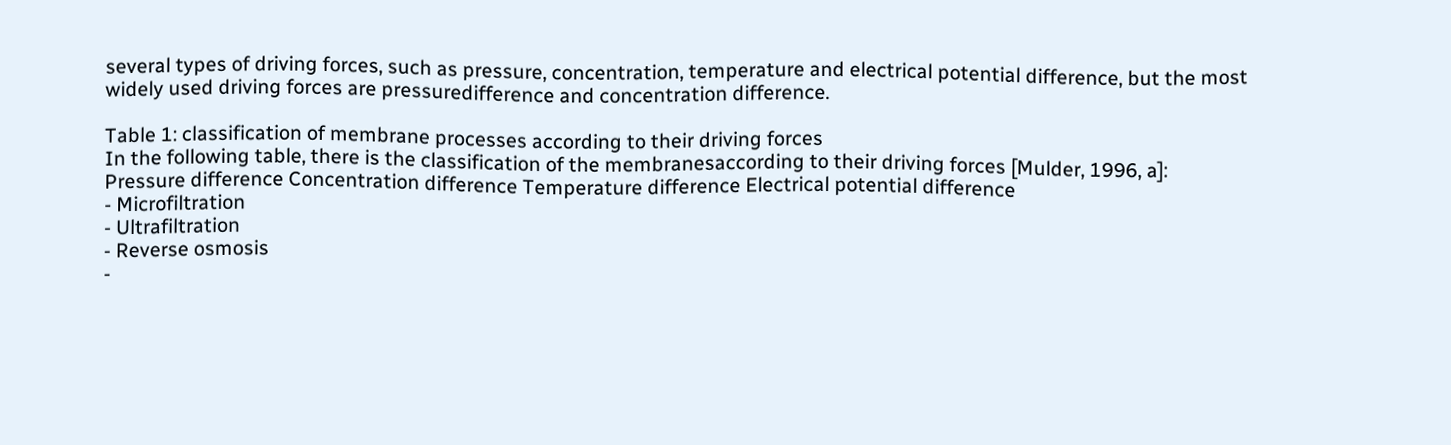several types of driving forces, such as pressure, concentration, temperature and electrical potential difference, but the most widely used driving forces are pressuredifference and concentration difference.

Table 1: classification of membrane processes according to their driving forces
In the following table, there is the classification of the membranesaccording to their driving forces [Mulder, 1996, a]:
Pressure difference Concentration difference Temperature difference Electrical potential difference
- Microfiltration
- Ultrafiltration
- Reverse osmosis
-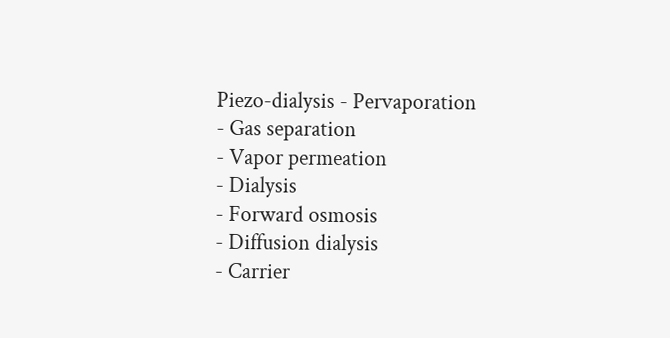Piezo-dialysis - Pervaporation
- Gas separation
- Vapor permeation
- Dialysis
- Forward osmosis
- Diffusion dialysis
- Carrier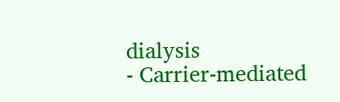dialysis
- Carrier-mediated